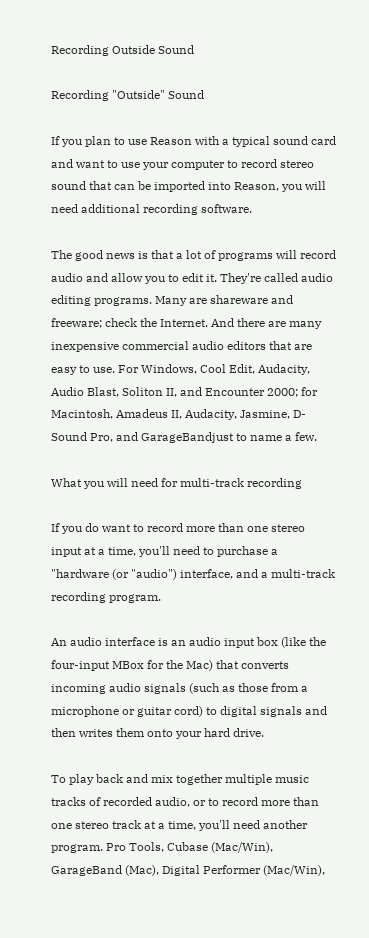Recording Outside Sound

Recording "Outside" Sound

If you plan to use Reason with a typical sound card and want to use your computer to record stereo sound that can be imported into Reason, you will need additional recording software.

The good news is that a lot of programs will record audio and allow you to edit it. They're called audio editing programs. Many are shareware and freeware; check the Internet. And there are many inexpensive commercial audio editors that are easy to use. For Windows, Cool Edit, Audacity, Audio Blast, Soliton II, and Encounter 2000; for Macintosh, Amadeus II, Audacity, Jasmine, D-Sound Pro, and GarageBandjust to name a few.

What you will need for multi-track recording

If you do want to record more than one stereo input at a time, you'll need to purchase a "hardware (or "audio") interface, and a multi-track recording program.

An audio interface is an audio input box (like the four-input MBox for the Mac) that converts incoming audio signals (such as those from a microphone or guitar cord) to digital signals and then writes them onto your hard drive.

To play back and mix together multiple music tracks of recorded audio, or to record more than one stereo track at a time, you'll need another program. Pro Tools, Cubase (Mac/Win), GarageBand (Mac), Digital Performer (Mac/Win),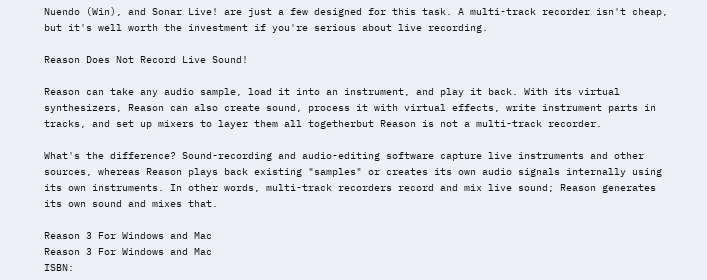Nuendo (Win), and Sonar Live! are just a few designed for this task. A multi-track recorder isn't cheap, but it's well worth the investment if you're serious about live recording.

Reason Does Not Record Live Sound!

Reason can take any audio sample, load it into an instrument, and play it back. With its virtual synthesizers, Reason can also create sound, process it with virtual effects, write instrument parts in tracks, and set up mixers to layer them all togetherbut Reason is not a multi-track recorder.

What's the difference? Sound-recording and audio-editing software capture live instruments and other sources, whereas Reason plays back existing "samples" or creates its own audio signals internally using its own instruments. In other words, multi-track recorders record and mix live sound; Reason generates its own sound and mixes that.

Reason 3 For Windows and Mac
Reason 3 For Windows and Mac
ISBN: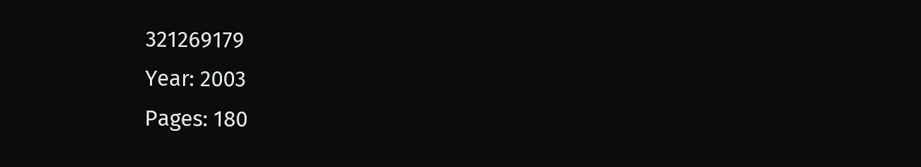321269179
Year: 2003
Pages: 180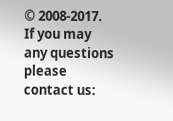© 2008-2017.
If you may any questions please contact us: